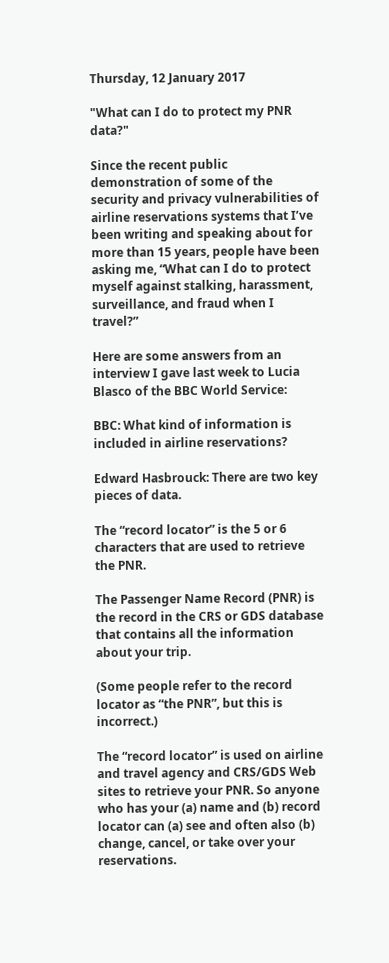Thursday, 12 January 2017

"What can I do to protect my PNR data?"

Since the recent public demonstration of some of the security and privacy vulnerabilities of airline reservations systems that I’ve been writing and speaking about for more than 15 years, people have been asking me, “What can I do to protect myself against stalking, harassment, surveillance, and fraud when I travel?”

Here are some answers from an interview I gave last week to Lucia Blasco of the BBC World Service:

BBC: What kind of information is included in airline reservations?

Edward Hasbrouck: There are two key pieces of data.

The “record locator” is the 5 or 6 characters that are used to retrieve the PNR.

The Passenger Name Record (PNR) is the record in the CRS or GDS database that contains all the information about your trip.

(Some people refer to the record locator as “the PNR”, but this is incorrect.)

The “record locator” is used on airline and travel agency and CRS/GDS Web sites to retrieve your PNR. So anyone who has your (a) name and (b) record locator can (a) see and often also (b) change, cancel, or take over your reservations.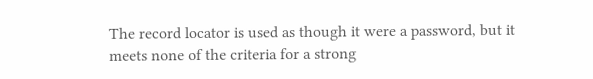The record locator is used as though it were a password, but it meets none of the criteria for a strong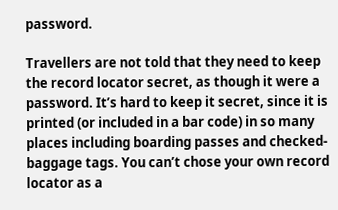password.

Travellers are not told that they need to keep the record locator secret, as though it were a password. It’s hard to keep it secret, since it is printed (or included in a bar code) in so many places including boarding passes and checked-baggage tags. You can’t chose your own record locator as a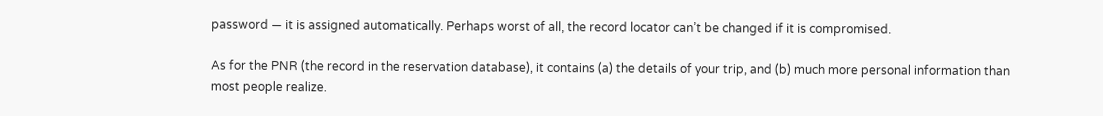password — it is assigned automatically. Perhaps worst of all, the record locator can’t be changed if it is compromised.

As for the PNR (the record in the reservation database), it contains (a) the details of your trip, and (b) much more personal information than most people realize.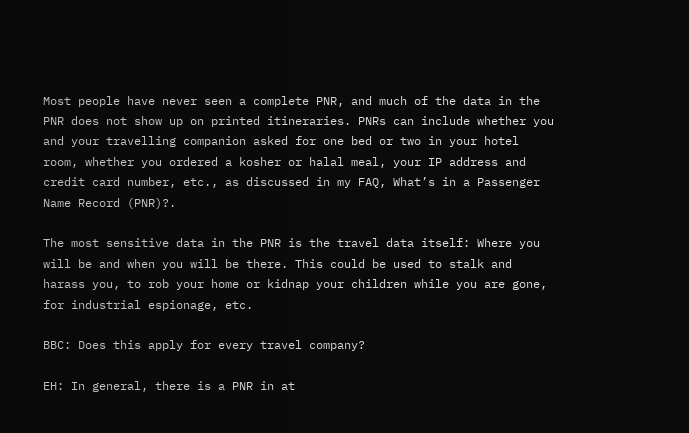Most people have never seen a complete PNR, and much of the data in the PNR does not show up on printed itineraries. PNRs can include whether you and your travelling companion asked for one bed or two in your hotel room, whether you ordered a kosher or halal meal, your IP address and credit card number, etc., as discussed in my FAQ, What’s in a Passenger Name Record (PNR)?.

The most sensitive data in the PNR is the travel data itself: Where you will be and when you will be there. This could be used to stalk and harass you, to rob your home or kidnap your children while you are gone, for industrial espionage, etc.

BBC: Does this apply for every travel company?

EH: In general, there is a PNR in at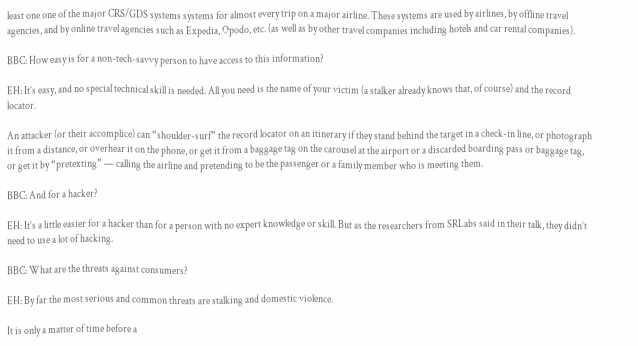least one one of the major CRS/GDS systems systems for almost every trip on a major airline. These systems are used by airlines, by offline travel agencies, and by online travel agencies such as Expedia, Opodo, etc. (as well as by other travel companies including hotels and car rental companies).

BBC: How easy is for a non-tech-savvy person to have access to this information?

EH: It’s easy, and no special technical skill is needed. All you need is the name of your victim (a stalker already knows that, of course) and the record locator.

An attacker (or their accomplice) can “shoulder-surf” the record locator on an itinerary if they stand behind the target in a check-in line, or photograph it from a distance, or overhear it on the phone, or get it from a baggage tag on the carousel at the airport or a discarded boarding pass or baggage tag, or get it by “pretexting” — calling the airline and pretending to be the passenger or a family member who is meeting them.

BBC: And for a hacker?

EH: It’s a little easier for a hacker than for a person with no expert knowledge or skill. But as the researchers from SRLabs said in their talk, they didn’t need to use a lot of hacking.

BBC: What are the threats against consumers?

EH: By far the most serious and common threats are stalking and domestic violence.

It is only a matter of time before a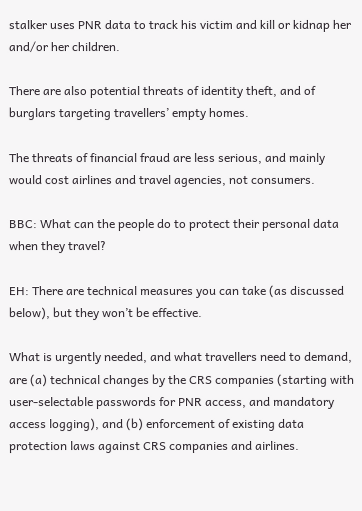stalker uses PNR data to track his victim and kill or kidnap her and/or her children.

There are also potential threats of identity theft, and of burglars targeting travellers’ empty homes.

The threats of financial fraud are less serious, and mainly would cost airlines and travel agencies, not consumers.

BBC: What can the people do to protect their personal data when they travel?

EH: There are technical measures you can take (as discussed below), but they won’t be effective.

What is urgently needed, and what travellers need to demand, are (a) technical changes by the CRS companies (starting with user-selectable passwords for PNR access, and mandatory access logging), and (b) enforcement of existing data protection laws against CRS companies and airlines.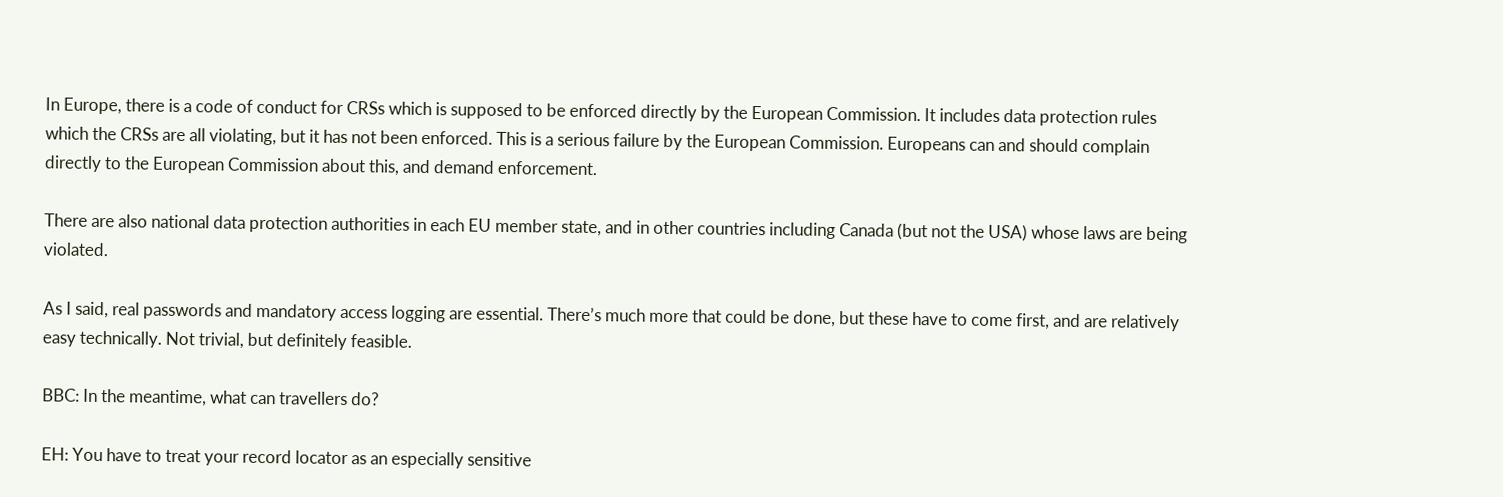In Europe, there is a code of conduct for CRSs which is supposed to be enforced directly by the European Commission. It includes data protection rules which the CRSs are all violating, but it has not been enforced. This is a serious failure by the European Commission. Europeans can and should complain directly to the European Commission about this, and demand enforcement.

There are also national data protection authorities in each EU member state, and in other countries including Canada (but not the USA) whose laws are being violated.

As I said, real passwords and mandatory access logging are essential. There’s much more that could be done, but these have to come first, and are relatively easy technically. Not trivial, but definitely feasible.

BBC: In the meantime, what can travellers do?

EH: You have to treat your record locator as an especially sensitive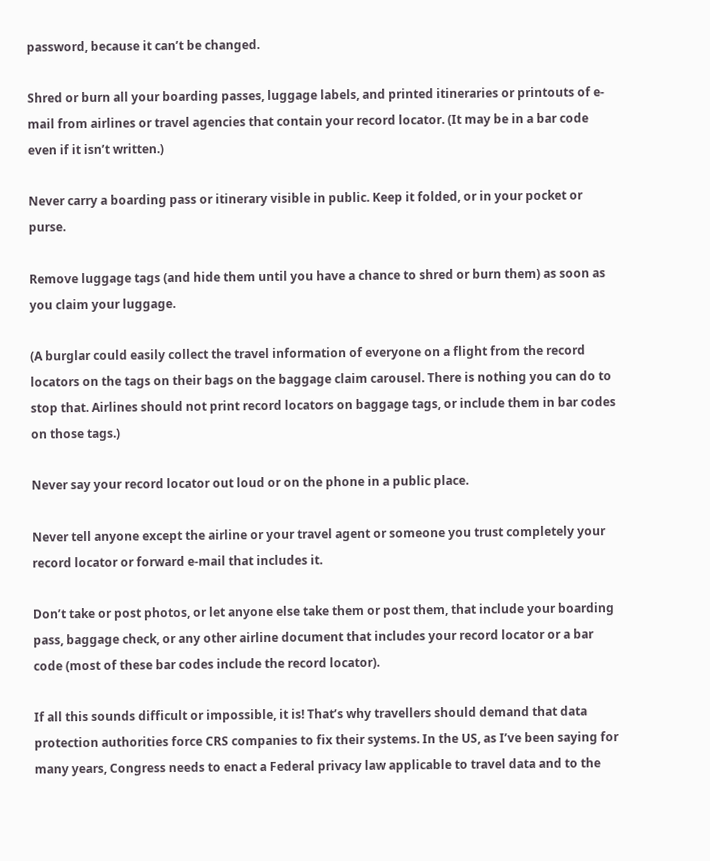password, because it can’t be changed.

Shred or burn all your boarding passes, luggage labels, and printed itineraries or printouts of e-mail from airlines or travel agencies that contain your record locator. (It may be in a bar code even if it isn’t written.)

Never carry a boarding pass or itinerary visible in public. Keep it folded, or in your pocket or purse.

Remove luggage tags (and hide them until you have a chance to shred or burn them) as soon as you claim your luggage.

(A burglar could easily collect the travel information of everyone on a flight from the record locators on the tags on their bags on the baggage claim carousel. There is nothing you can do to stop that. Airlines should not print record locators on baggage tags, or include them in bar codes on those tags.)

Never say your record locator out loud or on the phone in a public place.

Never tell anyone except the airline or your travel agent or someone you trust completely your record locator or forward e-mail that includes it.

Don’t take or post photos, or let anyone else take them or post them, that include your boarding pass, baggage check, or any other airline document that includes your record locator or a bar code (most of these bar codes include the record locator).

If all this sounds difficult or impossible, it is! That’s why travellers should demand that data protection authorities force CRS companies to fix their systems. In the US, as I’ve been saying for many years, Congress needs to enact a Federal privacy law applicable to travel data and to the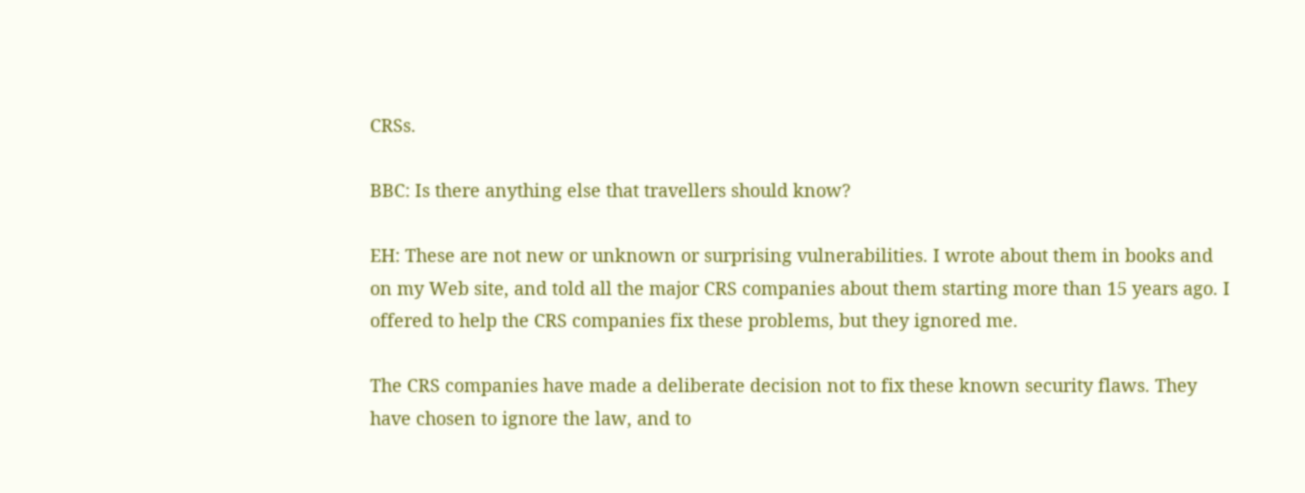CRSs.

BBC: Is there anything else that travellers should know?

EH: These are not new or unknown or surprising vulnerabilities. I wrote about them in books and on my Web site, and told all the major CRS companies about them starting more than 15 years ago. I offered to help the CRS companies fix these problems, but they ignored me.

The CRS companies have made a deliberate decision not to fix these known security flaws. They have chosen to ignore the law, and to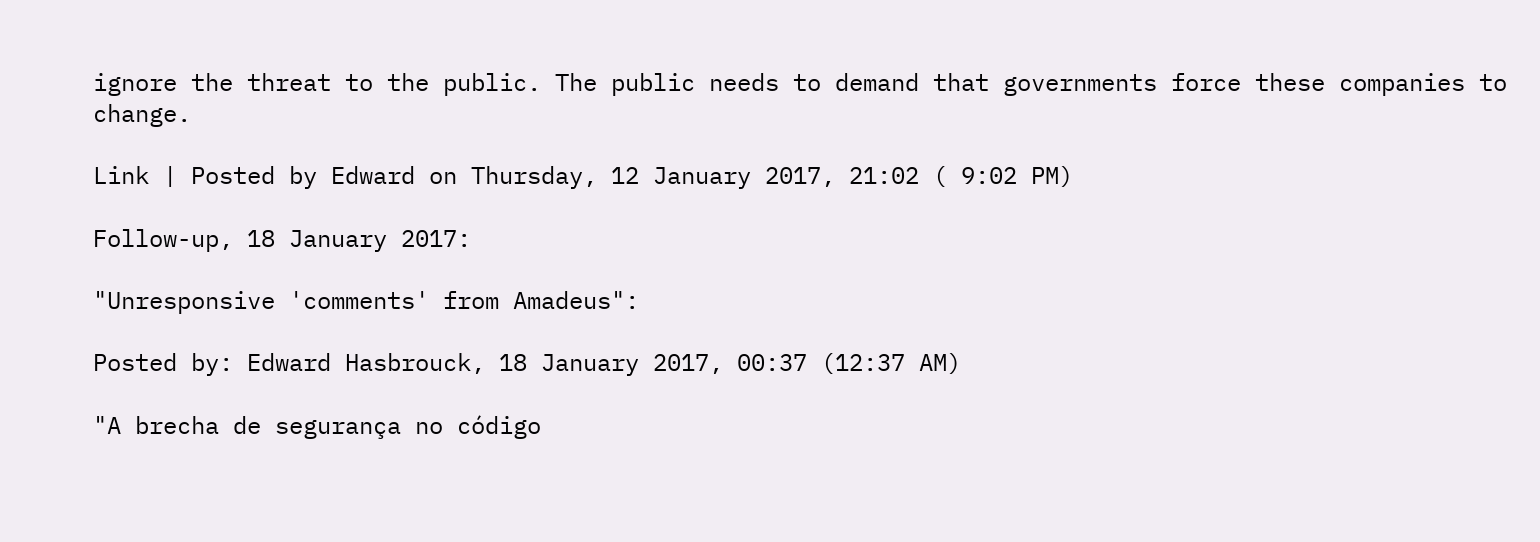ignore the threat to the public. The public needs to demand that governments force these companies to change.

Link | Posted by Edward on Thursday, 12 January 2017, 21:02 ( 9:02 PM)

Follow-up, 18 January 2017:

"Unresponsive 'comments' from Amadeus":

Posted by: Edward Hasbrouck, 18 January 2017, 00:37 (12:37 AM)

"A brecha de segurança no código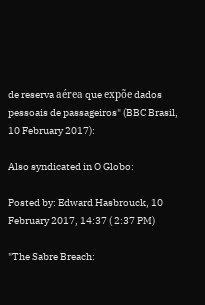de reserva aérea que expõe dados pessoais de passageiros" (BBC Brasil, 10 February 2017):

Also syndicated in O Globo:

Posted by: Edward Hasbrouck, 10 February 2017, 14:37 ( 2:37 PM)

"The Sabre Breach: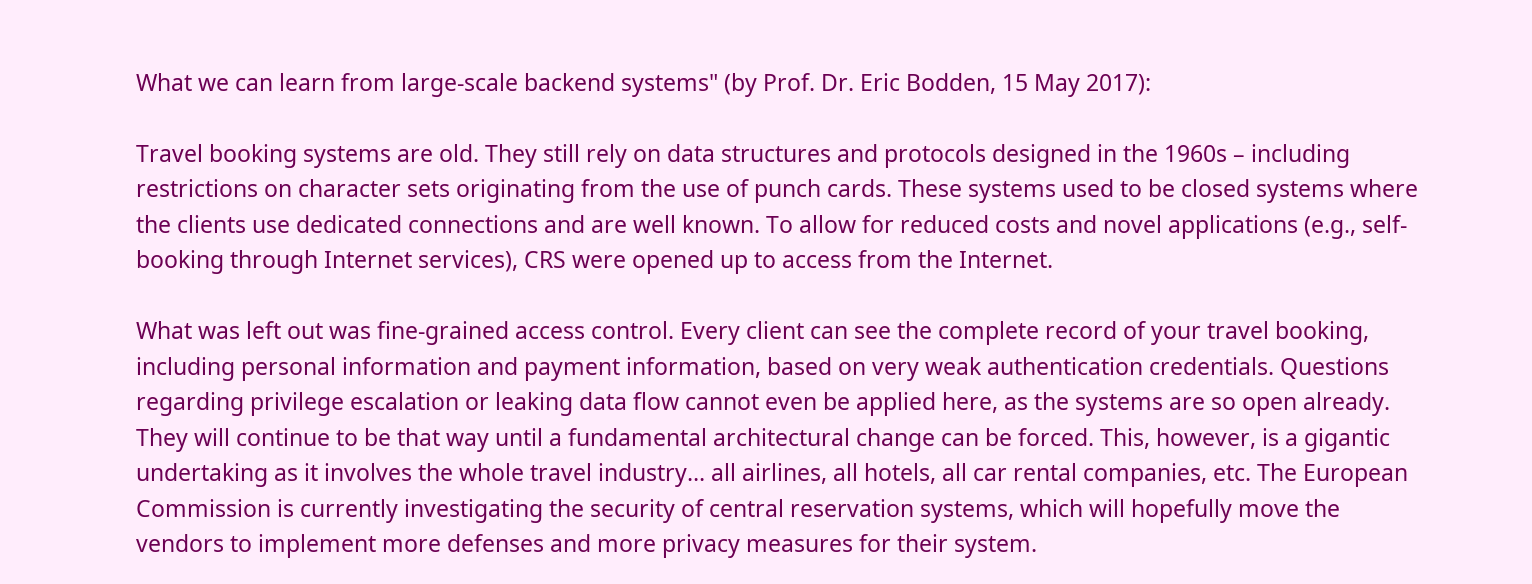What we can learn from large-scale backend systems" (by Prof. Dr. Eric Bodden, 15 May 2017):

Travel booking systems are old. They still rely on data structures and protocols designed in the 1960s – including restrictions on character sets originating from the use of punch cards. These systems used to be closed systems where the clients use dedicated connections and are well known. To allow for reduced costs and novel applications (e.g., self-booking through Internet services), CRS were opened up to access from the Internet.

What was left out was fine-grained access control. Every client can see the complete record of your travel booking, including personal information and payment information, based on very weak authentication credentials. Questions regarding privilege escalation or leaking data flow cannot even be applied here, as the systems are so open already. They will continue to be that way until a fundamental architectural change can be forced. This, however, is a gigantic undertaking as it involves the whole travel industry… all airlines, all hotels, all car rental companies, etc. The European Commission is currently investigating the security of central reservation systems, which will hopefully move the vendors to implement more defenses and more privacy measures for their system.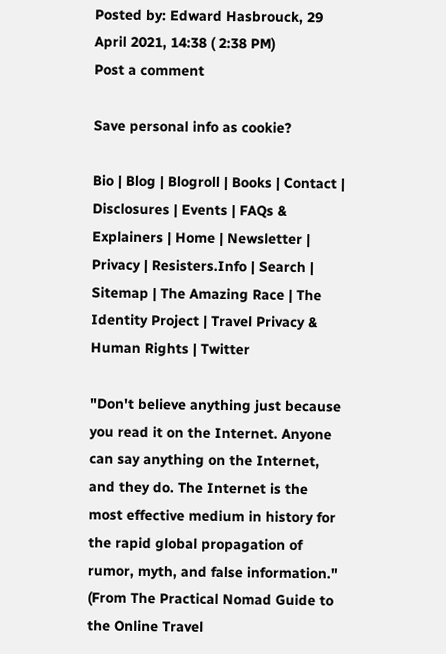Posted by: Edward Hasbrouck, 29 April 2021, 14:38 ( 2:38 PM)
Post a comment

Save personal info as cookie?

Bio | Blog | Blogroll | Books | Contact | Disclosures | Events | FAQs & Explainers | Home | Newsletter | Privacy | Resisters.Info | Search | Sitemap | The Amazing Race | The Identity Project | Travel Privacy & Human Rights | Twitter

"Don't believe anything just because you read it on the Internet. Anyone can say anything on the Internet, and they do. The Internet is the most effective medium in history for the rapid global propagation of rumor, myth, and false information." (From The Practical Nomad Guide to the Online Travel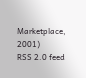Marketplace, 2001)
RSS 2.0 feed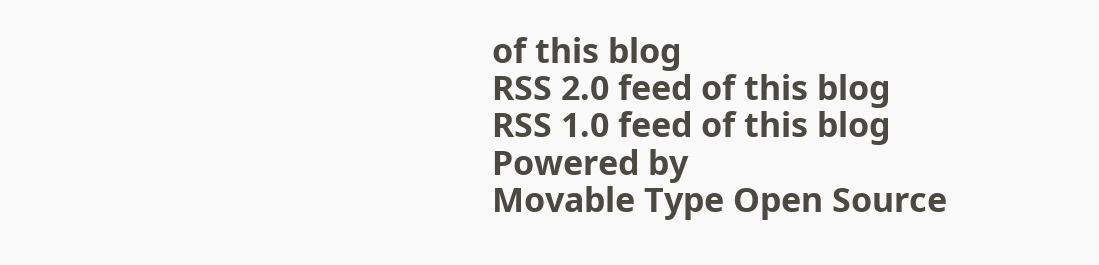of this blog
RSS 2.0 feed of this blog
RSS 1.0 feed of this blog
Powered by
Movable Type Open Source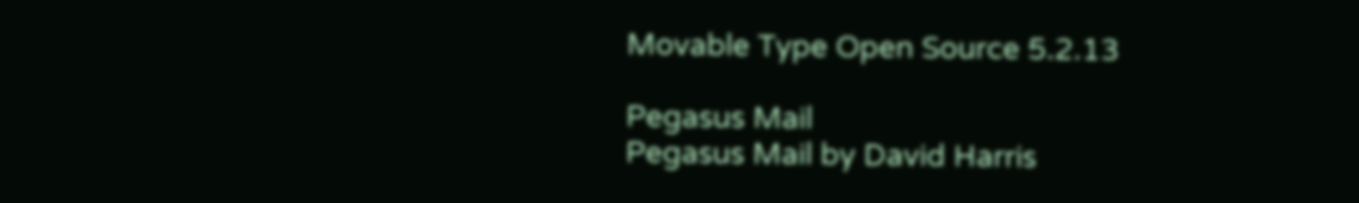Movable Type Open Source 5.2.13

Pegasus Mail
Pegasus Mail by David Harris